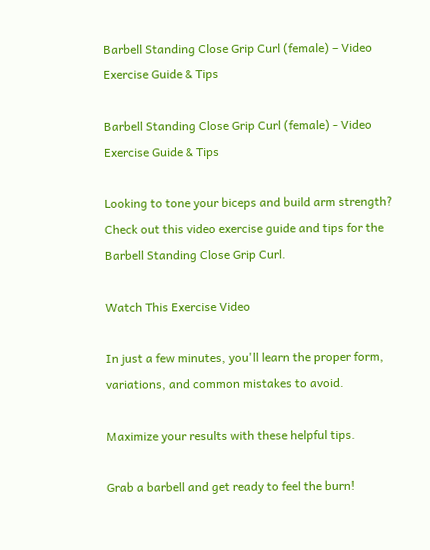Barbell Standing Close Grip Curl (female) – Video Exercise Guide & Tips

Barbell Standing Close Grip Curl (female) - Video Exercise Guide & Tips

Looking to tone your biceps and build arm strength? Check out this video exercise guide and tips for the Barbell Standing Close Grip Curl.

Watch This Exercise Video

In just a few minutes, you'll learn the proper form, variations, and common mistakes to avoid.

Maximize your results with these helpful tips.

Grab a barbell and get ready to feel the burn!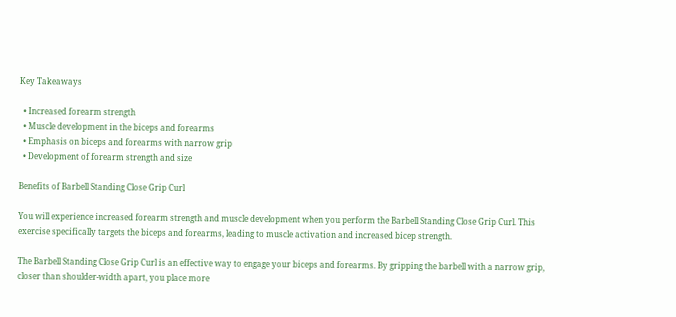Key Takeaways

  • Increased forearm strength
  • Muscle development in the biceps and forearms
  • Emphasis on biceps and forearms with narrow grip
  • Development of forearm strength and size

Benefits of Barbell Standing Close Grip Curl

You will experience increased forearm strength and muscle development when you perform the Barbell Standing Close Grip Curl. This exercise specifically targets the biceps and forearms, leading to muscle activation and increased bicep strength.

The Barbell Standing Close Grip Curl is an effective way to engage your biceps and forearms. By gripping the barbell with a narrow grip, closer than shoulder-width apart, you place more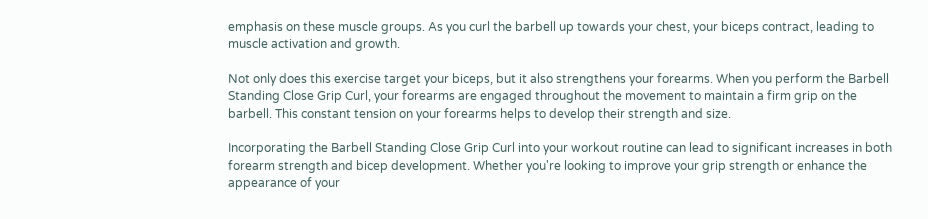emphasis on these muscle groups. As you curl the barbell up towards your chest, your biceps contract, leading to muscle activation and growth.

Not only does this exercise target your biceps, but it also strengthens your forearms. When you perform the Barbell Standing Close Grip Curl, your forearms are engaged throughout the movement to maintain a firm grip on the barbell. This constant tension on your forearms helps to develop their strength and size.

Incorporating the Barbell Standing Close Grip Curl into your workout routine can lead to significant increases in both forearm strength and bicep development. Whether you're looking to improve your grip strength or enhance the appearance of your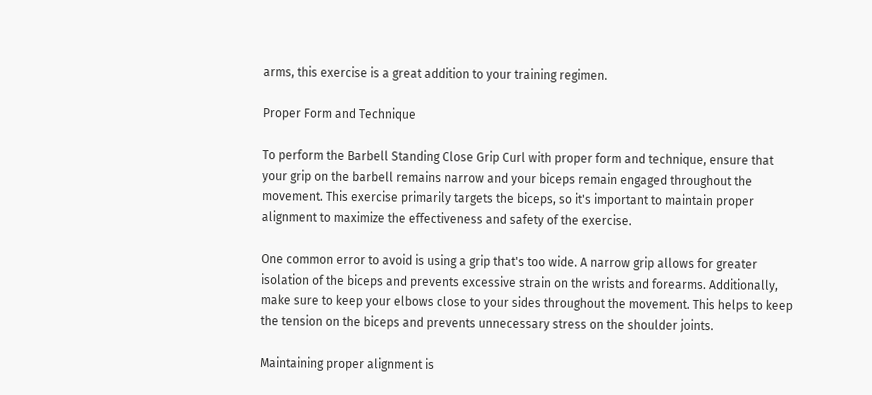arms, this exercise is a great addition to your training regimen.

Proper Form and Technique

To perform the Barbell Standing Close Grip Curl with proper form and technique, ensure that your grip on the barbell remains narrow and your biceps remain engaged throughout the movement. This exercise primarily targets the biceps, so it's important to maintain proper alignment to maximize the effectiveness and safety of the exercise.

One common error to avoid is using a grip that's too wide. A narrow grip allows for greater isolation of the biceps and prevents excessive strain on the wrists and forearms. Additionally, make sure to keep your elbows close to your sides throughout the movement. This helps to keep the tension on the biceps and prevents unnecessary stress on the shoulder joints.

Maintaining proper alignment is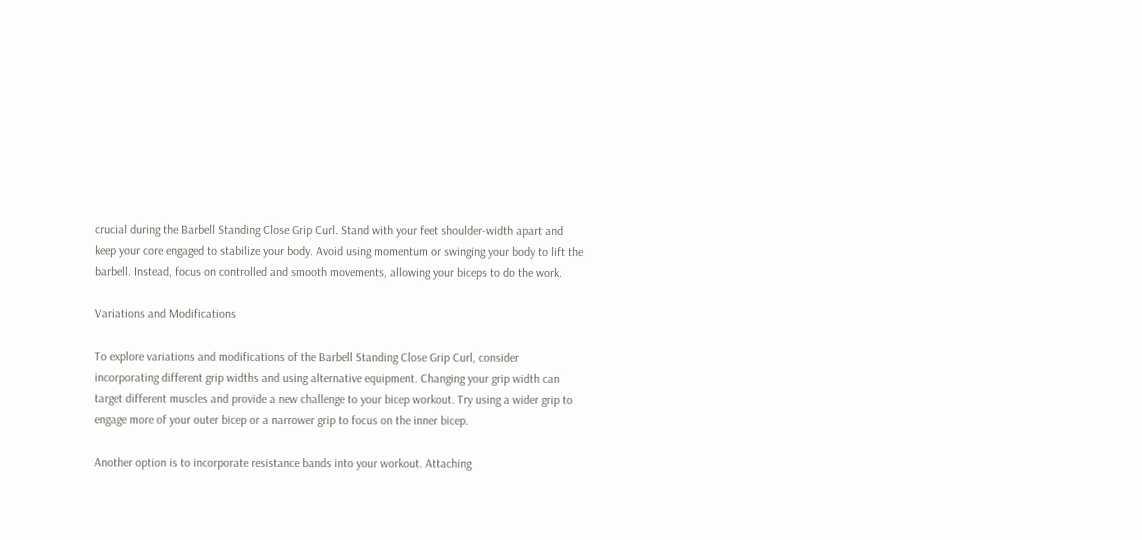crucial during the Barbell Standing Close Grip Curl. Stand with your feet shoulder-width apart and keep your core engaged to stabilize your body. Avoid using momentum or swinging your body to lift the barbell. Instead, focus on controlled and smooth movements, allowing your biceps to do the work.

Variations and Modifications

To explore variations and modifications of the Barbell Standing Close Grip Curl, consider incorporating different grip widths and using alternative equipment. Changing your grip width can target different muscles and provide a new challenge to your bicep workout. Try using a wider grip to engage more of your outer bicep or a narrower grip to focus on the inner bicep.

Another option is to incorporate resistance bands into your workout. Attaching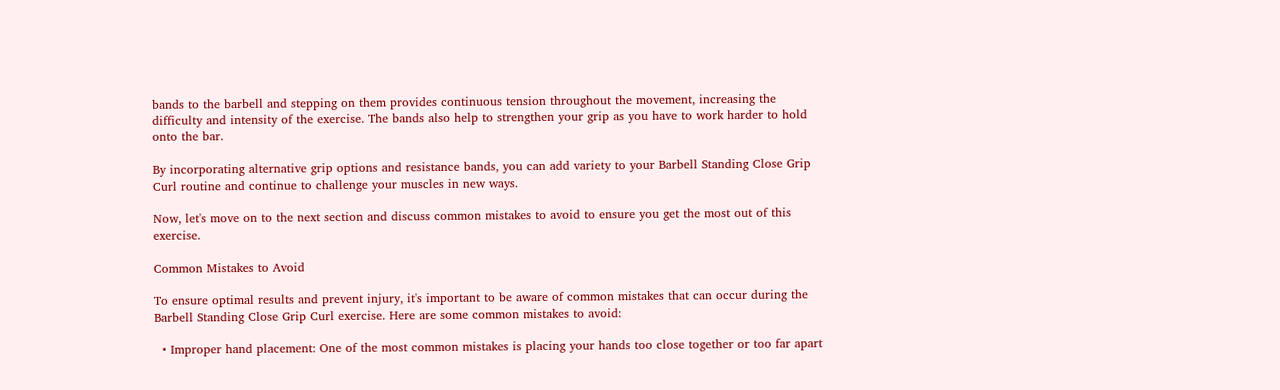bands to the barbell and stepping on them provides continuous tension throughout the movement, increasing the difficulty and intensity of the exercise. The bands also help to strengthen your grip as you have to work harder to hold onto the bar.

By incorporating alternative grip options and resistance bands, you can add variety to your Barbell Standing Close Grip Curl routine and continue to challenge your muscles in new ways.

Now, let's move on to the next section and discuss common mistakes to avoid to ensure you get the most out of this exercise.

Common Mistakes to Avoid

To ensure optimal results and prevent injury, it's important to be aware of common mistakes that can occur during the Barbell Standing Close Grip Curl exercise. Here are some common mistakes to avoid:

  • Improper hand placement: One of the most common mistakes is placing your hands too close together or too far apart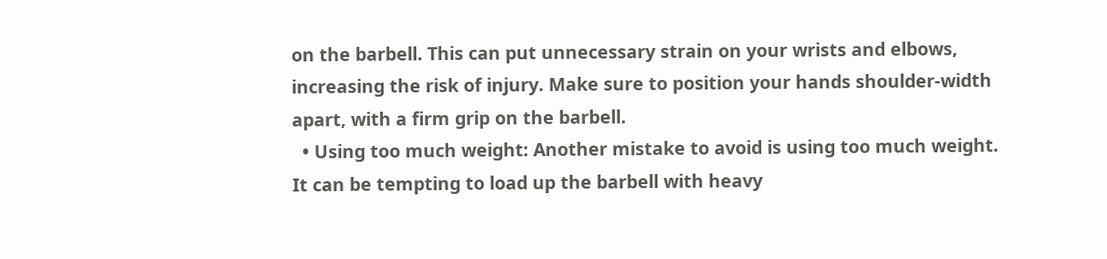on the barbell. This can put unnecessary strain on your wrists and elbows, increasing the risk of injury. Make sure to position your hands shoulder-width apart, with a firm grip on the barbell.
  • Using too much weight: Another mistake to avoid is using too much weight. It can be tempting to load up the barbell with heavy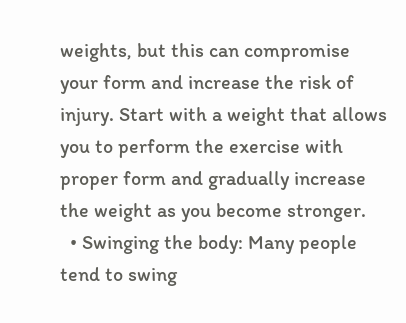weights, but this can compromise your form and increase the risk of injury. Start with a weight that allows you to perform the exercise with proper form and gradually increase the weight as you become stronger.
  • Swinging the body: Many people tend to swing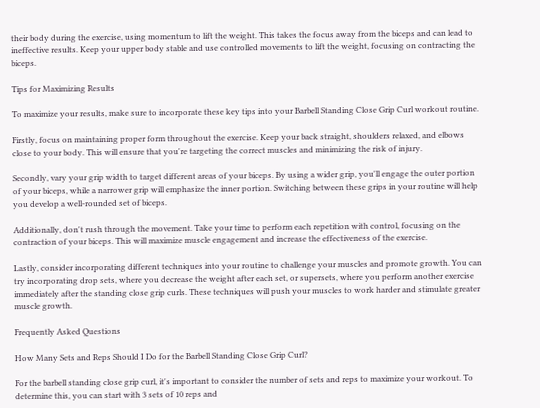their body during the exercise, using momentum to lift the weight. This takes the focus away from the biceps and can lead to ineffective results. Keep your upper body stable and use controlled movements to lift the weight, focusing on contracting the biceps.

Tips for Maximizing Results

To maximize your results, make sure to incorporate these key tips into your Barbell Standing Close Grip Curl workout routine.

Firstly, focus on maintaining proper form throughout the exercise. Keep your back straight, shoulders relaxed, and elbows close to your body. This will ensure that you're targeting the correct muscles and minimizing the risk of injury.

Secondly, vary your grip width to target different areas of your biceps. By using a wider grip, you'll engage the outer portion of your biceps, while a narrower grip will emphasize the inner portion. Switching between these grips in your routine will help you develop a well-rounded set of biceps.

Additionally, don't rush through the movement. Take your time to perform each repetition with control, focusing on the contraction of your biceps. This will maximize muscle engagement and increase the effectiveness of the exercise.

Lastly, consider incorporating different techniques into your routine to challenge your muscles and promote growth. You can try incorporating drop sets, where you decrease the weight after each set, or supersets, where you perform another exercise immediately after the standing close grip curls. These techniques will push your muscles to work harder and stimulate greater muscle growth.

Frequently Asked Questions

How Many Sets and Reps Should I Do for the Barbell Standing Close Grip Curl?

For the barbell standing close grip curl, it's important to consider the number of sets and reps to maximize your workout. To determine this, you can start with 3 sets of 10 reps and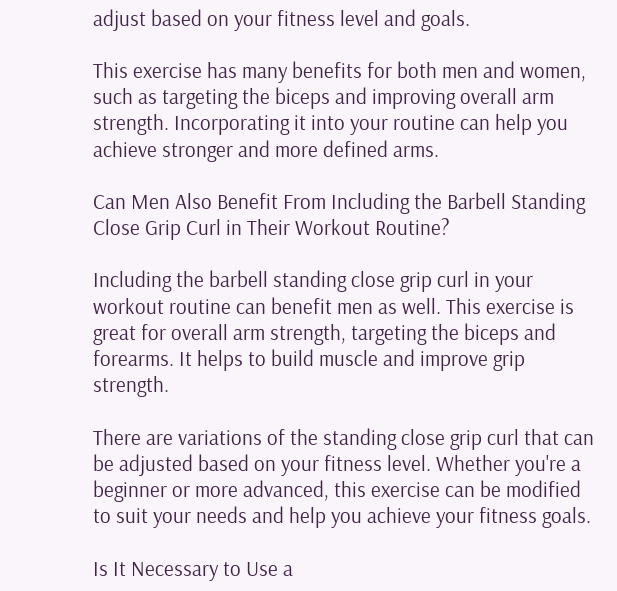adjust based on your fitness level and goals.

This exercise has many benefits for both men and women, such as targeting the biceps and improving overall arm strength. Incorporating it into your routine can help you achieve stronger and more defined arms.

Can Men Also Benefit From Including the Barbell Standing Close Grip Curl in Their Workout Routine?

Including the barbell standing close grip curl in your workout routine can benefit men as well. This exercise is great for overall arm strength, targeting the biceps and forearms. It helps to build muscle and improve grip strength.

There are variations of the standing close grip curl that can be adjusted based on your fitness level. Whether you're a beginner or more advanced, this exercise can be modified to suit your needs and help you achieve your fitness goals.

Is It Necessary to Use a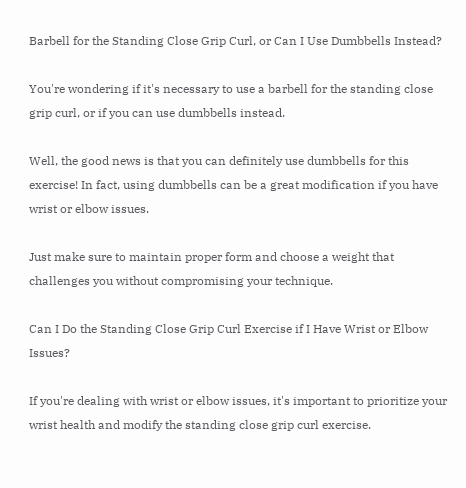Barbell for the Standing Close Grip Curl, or Can I Use Dumbbells Instead?

You're wondering if it's necessary to use a barbell for the standing close grip curl, or if you can use dumbbells instead.

Well, the good news is that you can definitely use dumbbells for this exercise! In fact, using dumbbells can be a great modification if you have wrist or elbow issues.

Just make sure to maintain proper form and choose a weight that challenges you without compromising your technique.

Can I Do the Standing Close Grip Curl Exercise if I Have Wrist or Elbow Issues?

If you're dealing with wrist or elbow issues, it's important to prioritize your wrist health and modify the standing close grip curl exercise.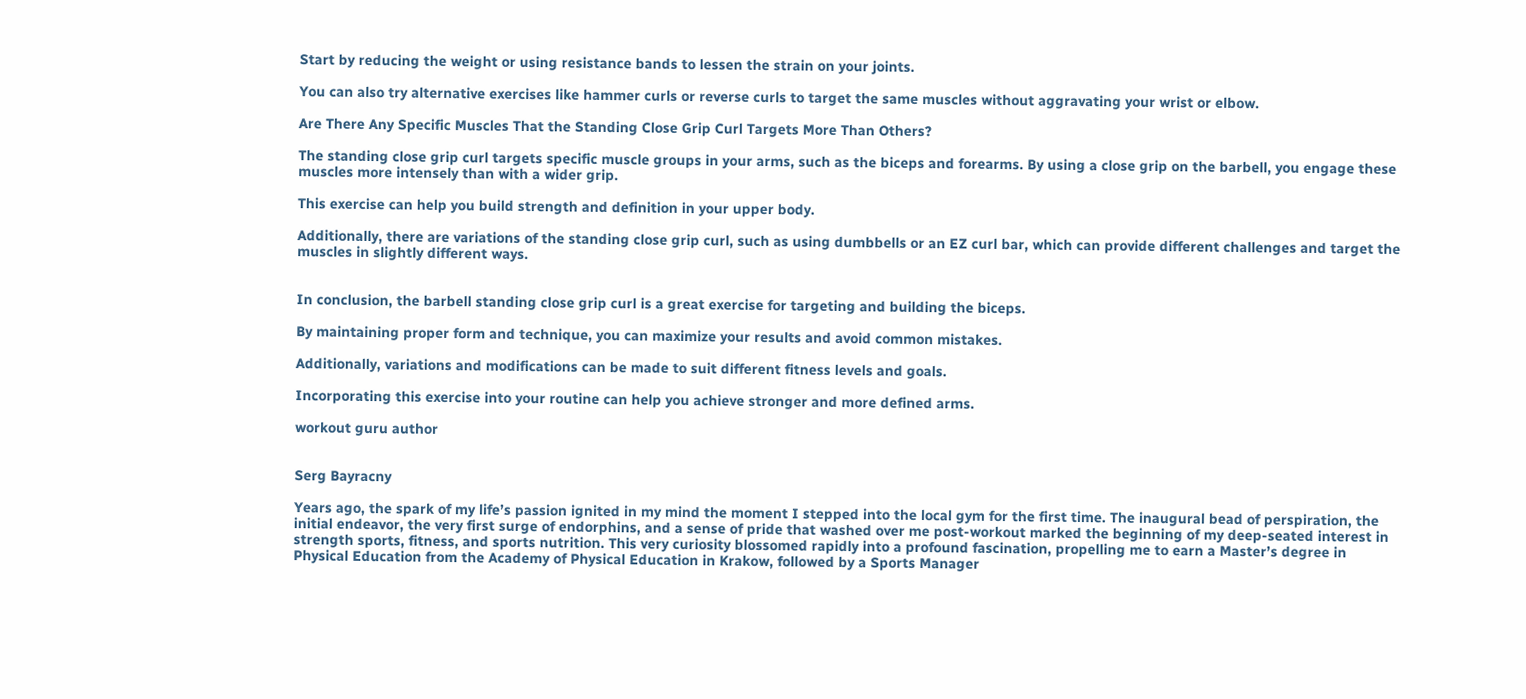Start by reducing the weight or using resistance bands to lessen the strain on your joints.

You can also try alternative exercises like hammer curls or reverse curls to target the same muscles without aggravating your wrist or elbow.

Are There Any Specific Muscles That the Standing Close Grip Curl Targets More Than Others?

The standing close grip curl targets specific muscle groups in your arms, such as the biceps and forearms. By using a close grip on the barbell, you engage these muscles more intensely than with a wider grip.

This exercise can help you build strength and definition in your upper body.

Additionally, there are variations of the standing close grip curl, such as using dumbbells or an EZ curl bar, which can provide different challenges and target the muscles in slightly different ways.


In conclusion, the barbell standing close grip curl is a great exercise for targeting and building the biceps.

By maintaining proper form and technique, you can maximize your results and avoid common mistakes.

Additionally, variations and modifications can be made to suit different fitness levels and goals.

Incorporating this exercise into your routine can help you achieve stronger and more defined arms.

workout guru author


Serg Bayracny

Years ago, the spark of my life’s passion ignited in my mind the moment I stepped into the local gym for the first time. The inaugural bead of perspiration, the initial endeavor, the very first surge of endorphins, and a sense of pride that washed over me post-workout marked the beginning of my deep-seated interest in strength sports, fitness, and sports nutrition. This very curiosity blossomed rapidly into a profound fascination, propelling me to earn a Master’s degree in Physical Education from the Academy of Physical Education in Krakow, followed by a Sports Manager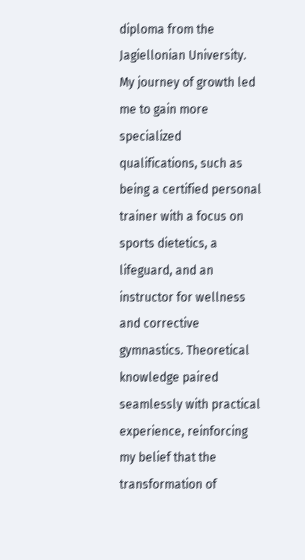diploma from the Jagiellonian University. My journey of growth led me to gain more specialized qualifications, such as being a certified personal trainer with a focus on sports dietetics, a lifeguard, and an instructor for wellness and corrective gymnastics. Theoretical knowledge paired seamlessly with practical experience, reinforcing my belief that the transformation of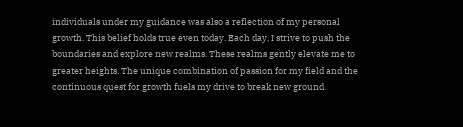individuals under my guidance was also a reflection of my personal growth. This belief holds true even today. Each day, I strive to push the boundaries and explore new realms. These realms gently elevate me to greater heights. The unique combination of passion for my field and the continuous quest for growth fuels my drive to break new ground.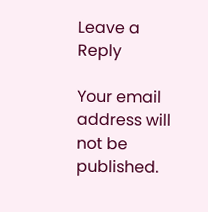Leave a Reply

Your email address will not be published.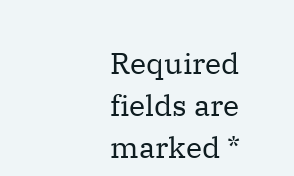Required fields are marked *